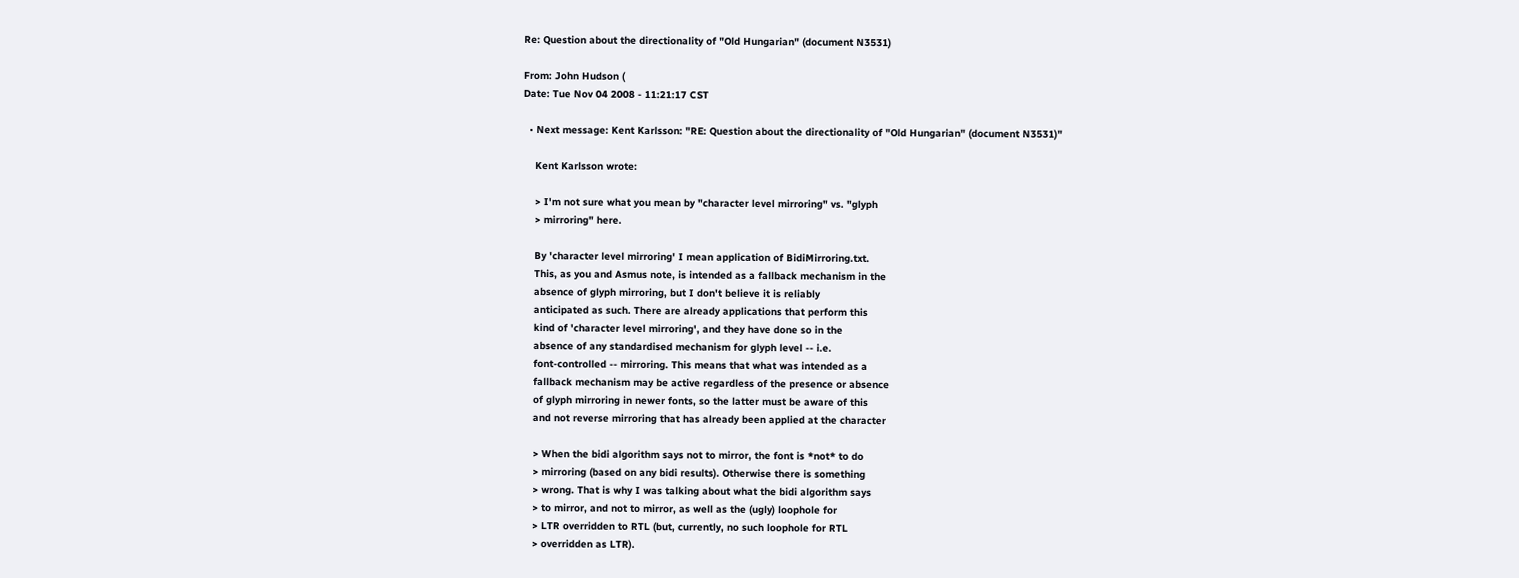Re: Question about the directionality of "Old Hungarian" (document N3531)

From: John Hudson (
Date: Tue Nov 04 2008 - 11:21:17 CST

  • Next message: Kent Karlsson: "RE: Question about the directionality of "Old Hungarian" (document N3531)"

    Kent Karlsson wrote:

    > I'm not sure what you mean by "character level mirroring" vs. "glyph
    > mirroring" here.

    By 'character level mirroring' I mean application of BidiMirroring.txt.
    This, as you and Asmus note, is intended as a fallback mechanism in the
    absence of glyph mirroring, but I don't believe it is reliably
    anticipated as such. There are already applications that perform this
    kind of 'character level mirroring', and they have done so in the
    absence of any standardised mechanism for glyph level -- i.e.
    font-controlled -- mirroring. This means that what was intended as a
    fallback mechanism may be active regardless of the presence or absence
    of glyph mirroring in newer fonts, so the latter must be aware of this
    and not reverse mirroring that has already been applied at the character

    > When the bidi algorithm says not to mirror, the font is *not* to do
    > mirroring (based on any bidi results). Otherwise there is something
    > wrong. That is why I was talking about what the bidi algorithm says
    > to mirror, and not to mirror, as well as the (ugly) loophole for
    > LTR overridden to RTL (but, currently, no such loophole for RTL
    > overridden as LTR).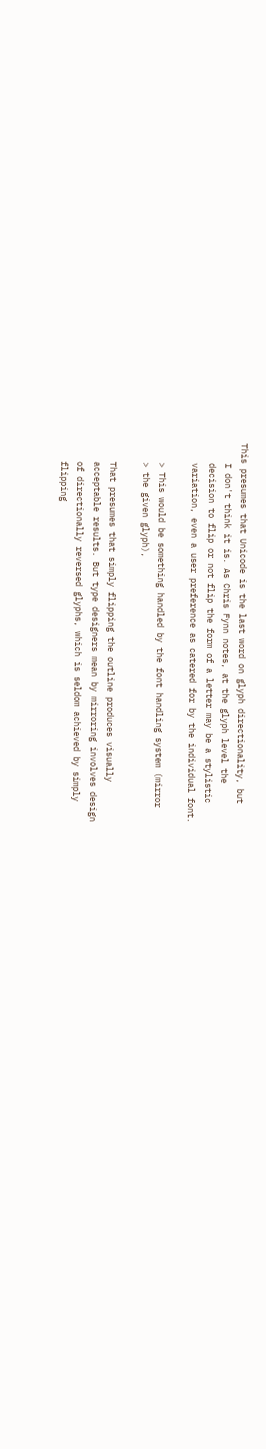This presumes that Unicode is the last word on glyph directionality, but
    I don't think it is. As Chris Fynn notes, at the glyph level the
    decision to flip or not flip the form of a letter may be a stylistic
    variation, even a user preference as catered for by the individual font.

    > This would be something handled by the font handling system (mirror
    > the given glyph),

    That presumes that simply flipping the outline produces visually
    acceptable results. But type designers mean by mirroring involves design
    of directionally reversed glyphs, which is seldom achieved by simply
    flipping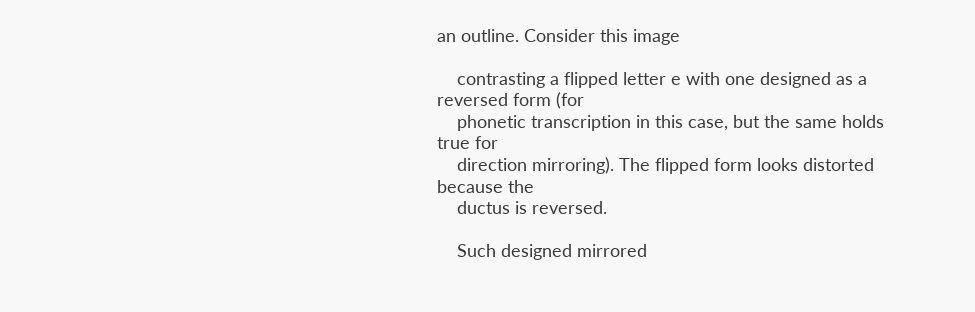an outline. Consider this image

    contrasting a flipped letter e with one designed as a reversed form (for
    phonetic transcription in this case, but the same holds true for
    direction mirroring). The flipped form looks distorted because the
    ductus is reversed.

    Such designed mirrored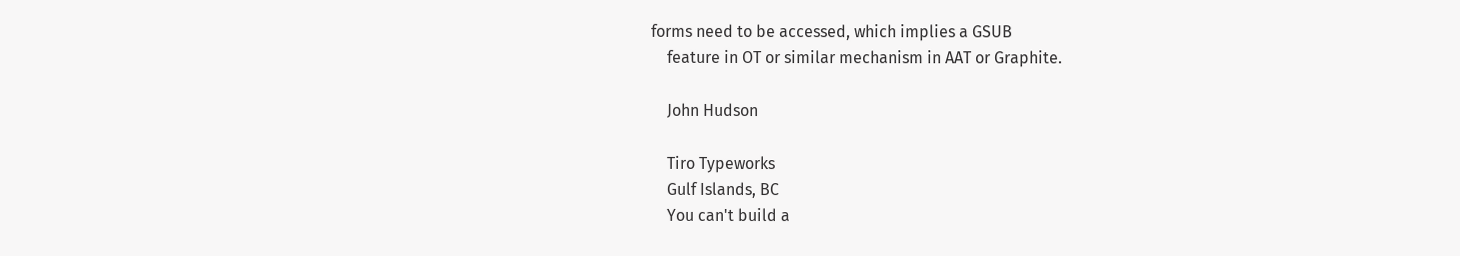forms need to be accessed, which implies a GSUB
    feature in OT or similar mechanism in AAT or Graphite.

    John Hudson

    Tiro Typeworks
    Gulf Islands, BC
    You can't build a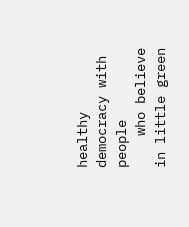healthy democracy with people
    who believe in little green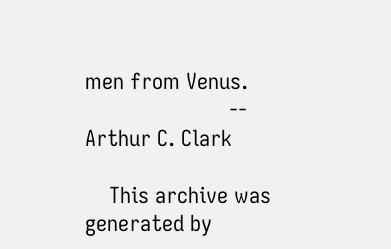men from Venus.
                        -- Arthur C. Clark

    This archive was generated by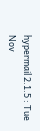hypermail 2.1.5 : Tue Nov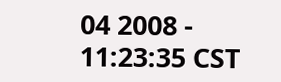04 2008 - 11:23:35 CST